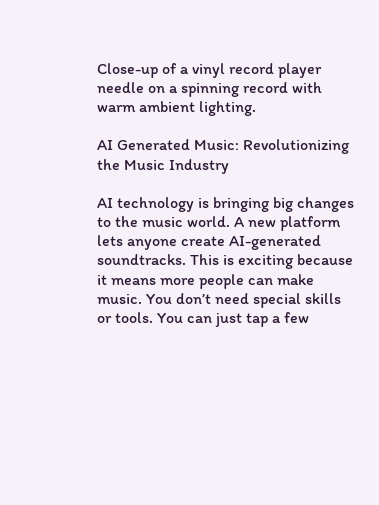Close-up of a vinyl record player needle on a spinning record with warm ambient lighting.

AI Generated Music: Revolutionizing the Music Industry

AI technology is bringing big changes to the music world. A new platform lets anyone create AI-generated soundtracks. This is exciting because it means more people can make music. You don’t need special skills or tools. You can just tap a few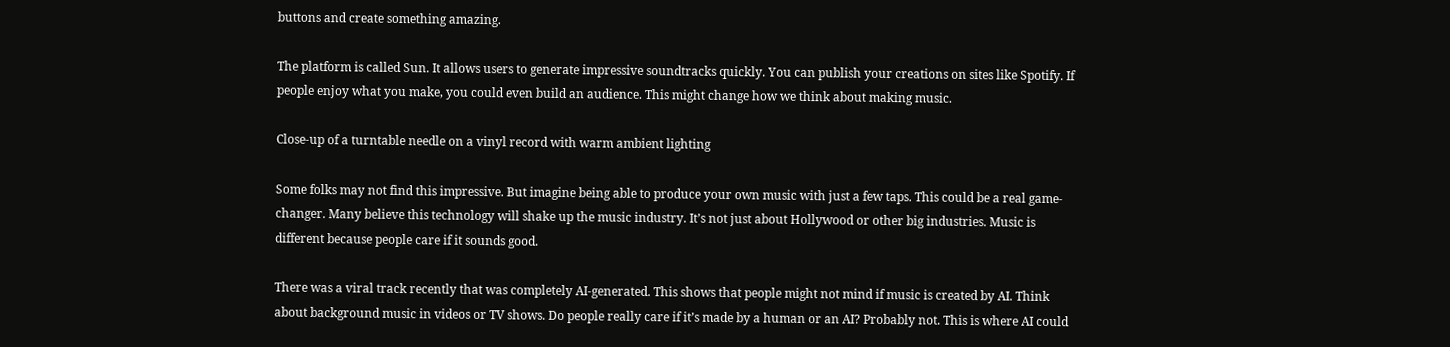buttons and create something amazing.

The platform is called Sun. It allows users to generate impressive soundtracks quickly. You can publish your creations on sites like Spotify. If people enjoy what you make, you could even build an audience. This might change how we think about making music.

Close-up of a turntable needle on a vinyl record with warm ambient lighting

Some folks may not find this impressive. But imagine being able to produce your own music with just a few taps. This could be a real game-changer. Many believe this technology will shake up the music industry. It’s not just about Hollywood or other big industries. Music is different because people care if it sounds good.

There was a viral track recently that was completely AI-generated. This shows that people might not mind if music is created by AI. Think about background music in videos or TV shows. Do people really care if it’s made by a human or an AI? Probably not. This is where AI could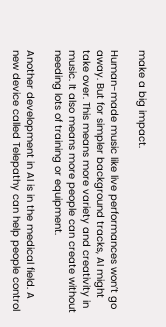make a big impact.

Human-made music like live performances won’t go away. But for simpler background tracks, AI might take over. This means more variety and creativity in music. It also means more people can create without needing lots of training or equipment.

Another development in AI is in the medical field. A new device called Telepathy can help people control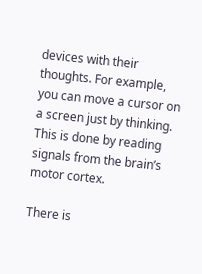devices with their thoughts. For example, you can move a cursor on a screen just by thinking. This is done by reading signals from the brain’s motor cortex.

There is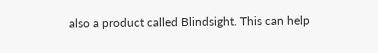also a product called Blindsight. This can help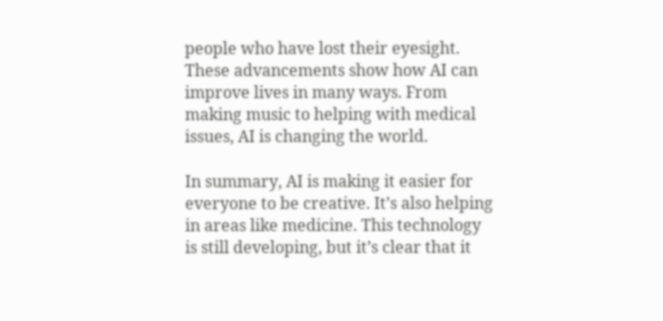people who have lost their eyesight. These advancements show how AI can improve lives in many ways. From making music to helping with medical issues, AI is changing the world.

In summary, AI is making it easier for everyone to be creative. It’s also helping in areas like medicine. This technology is still developing, but it’s clear that it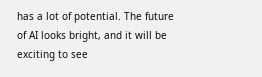has a lot of potential. The future of AI looks bright, and it will be exciting to see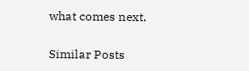what comes next.

Similar Posts